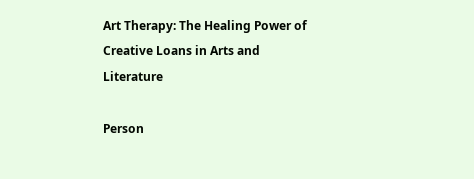Art Therapy: The Healing Power of Creative Loans in Arts and Literature

Person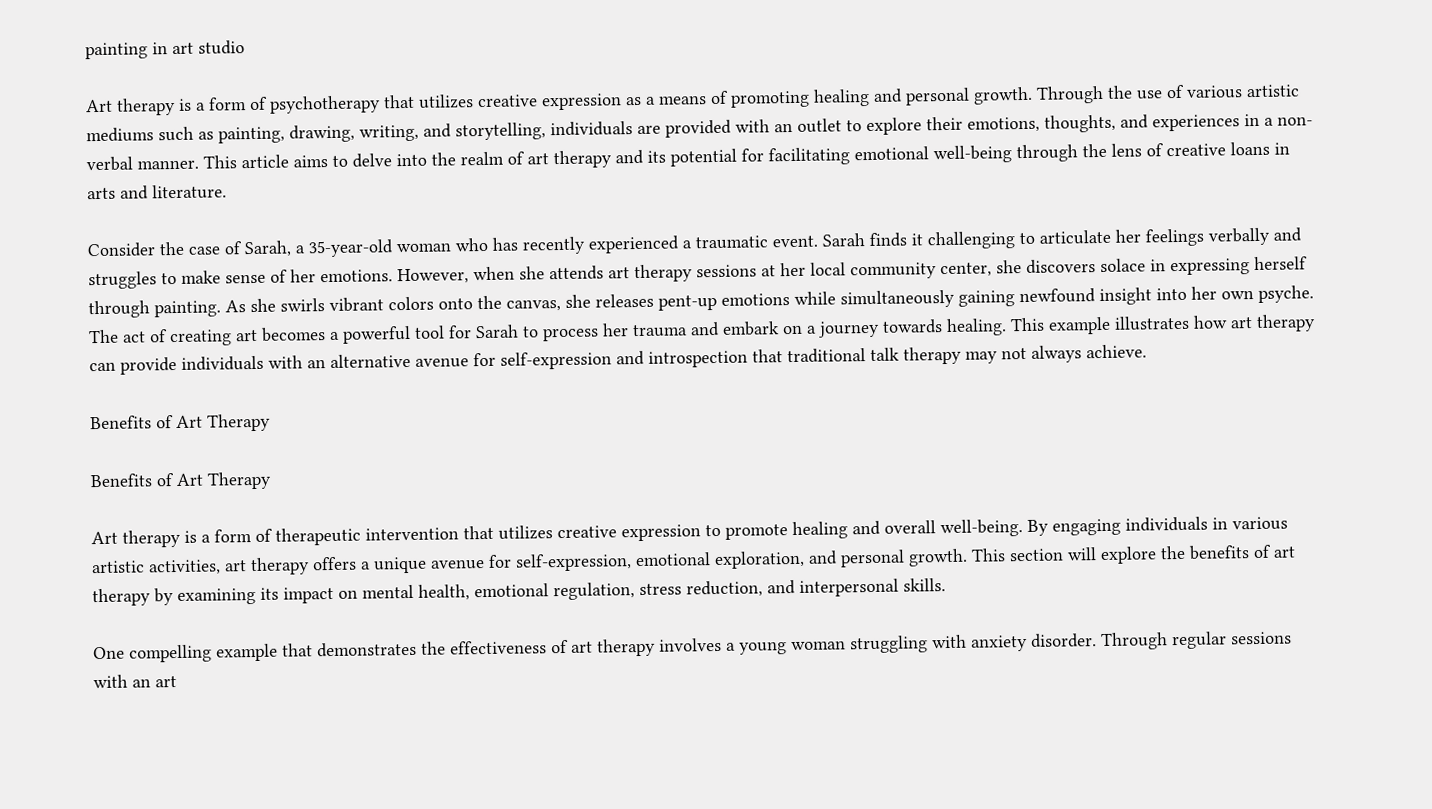painting in art studio

Art therapy is a form of psychotherapy that utilizes creative expression as a means of promoting healing and personal growth. Through the use of various artistic mediums such as painting, drawing, writing, and storytelling, individuals are provided with an outlet to explore their emotions, thoughts, and experiences in a non-verbal manner. This article aims to delve into the realm of art therapy and its potential for facilitating emotional well-being through the lens of creative loans in arts and literature.

Consider the case of Sarah, a 35-year-old woman who has recently experienced a traumatic event. Sarah finds it challenging to articulate her feelings verbally and struggles to make sense of her emotions. However, when she attends art therapy sessions at her local community center, she discovers solace in expressing herself through painting. As she swirls vibrant colors onto the canvas, she releases pent-up emotions while simultaneously gaining newfound insight into her own psyche. The act of creating art becomes a powerful tool for Sarah to process her trauma and embark on a journey towards healing. This example illustrates how art therapy can provide individuals with an alternative avenue for self-expression and introspection that traditional talk therapy may not always achieve.

Benefits of Art Therapy

Benefits of Art Therapy

Art therapy is a form of therapeutic intervention that utilizes creative expression to promote healing and overall well-being. By engaging individuals in various artistic activities, art therapy offers a unique avenue for self-expression, emotional exploration, and personal growth. This section will explore the benefits of art therapy by examining its impact on mental health, emotional regulation, stress reduction, and interpersonal skills.

One compelling example that demonstrates the effectiveness of art therapy involves a young woman struggling with anxiety disorder. Through regular sessions with an art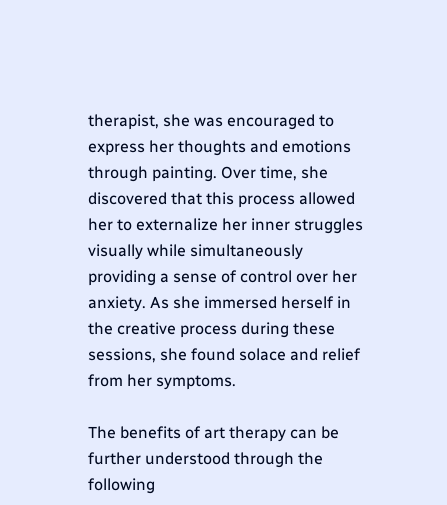therapist, she was encouraged to express her thoughts and emotions through painting. Over time, she discovered that this process allowed her to externalize her inner struggles visually while simultaneously providing a sense of control over her anxiety. As she immersed herself in the creative process during these sessions, she found solace and relief from her symptoms.

The benefits of art therapy can be further understood through the following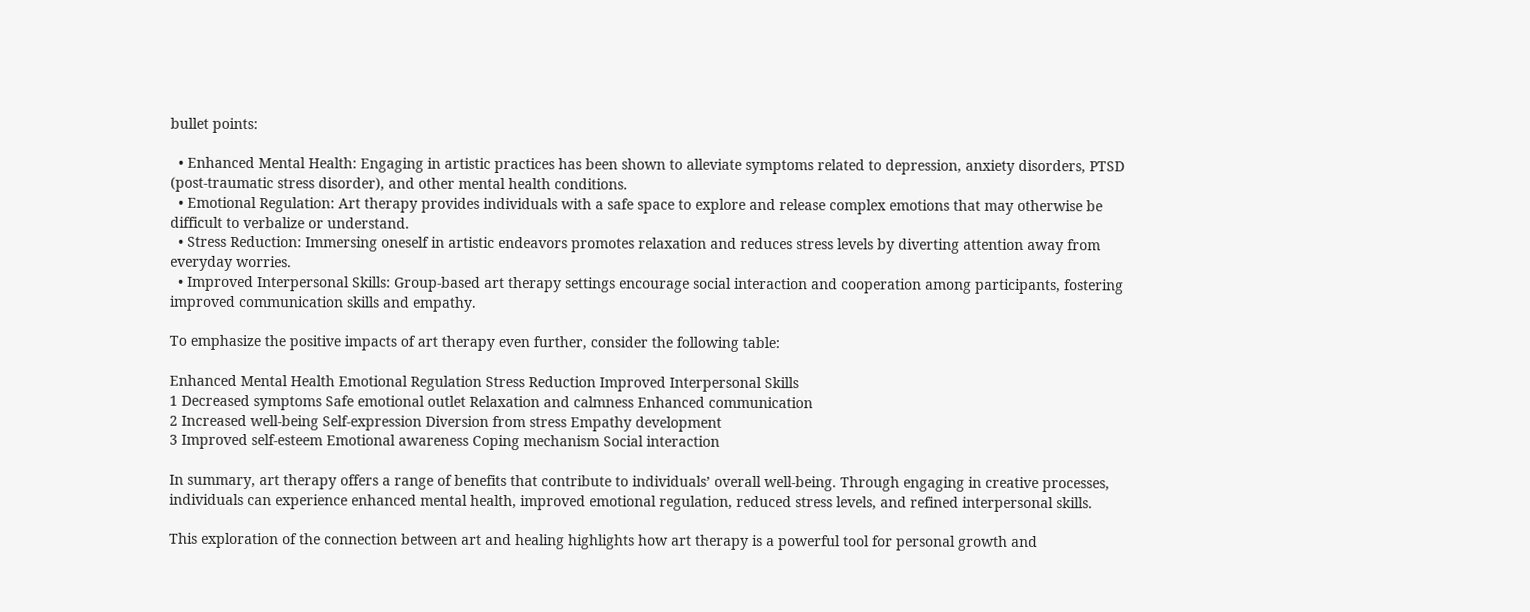bullet points:

  • Enhanced Mental Health: Engaging in artistic practices has been shown to alleviate symptoms related to depression, anxiety disorders, PTSD (post-traumatic stress disorder), and other mental health conditions.
  • Emotional Regulation: Art therapy provides individuals with a safe space to explore and release complex emotions that may otherwise be difficult to verbalize or understand.
  • Stress Reduction: Immersing oneself in artistic endeavors promotes relaxation and reduces stress levels by diverting attention away from everyday worries.
  • Improved Interpersonal Skills: Group-based art therapy settings encourage social interaction and cooperation among participants, fostering improved communication skills and empathy.

To emphasize the positive impacts of art therapy even further, consider the following table:

Enhanced Mental Health Emotional Regulation Stress Reduction Improved Interpersonal Skills
1 Decreased symptoms Safe emotional outlet Relaxation and calmness Enhanced communication
2 Increased well-being Self-expression Diversion from stress Empathy development
3 Improved self-esteem Emotional awareness Coping mechanism Social interaction

In summary, art therapy offers a range of benefits that contribute to individuals’ overall well-being. Through engaging in creative processes, individuals can experience enhanced mental health, improved emotional regulation, reduced stress levels, and refined interpersonal skills.

This exploration of the connection between art and healing highlights how art therapy is a powerful tool for personal growth and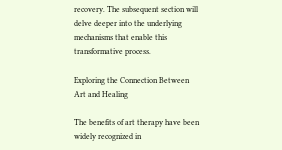recovery. The subsequent section will delve deeper into the underlying mechanisms that enable this transformative process.

Exploring the Connection Between Art and Healing

The benefits of art therapy have been widely recognized in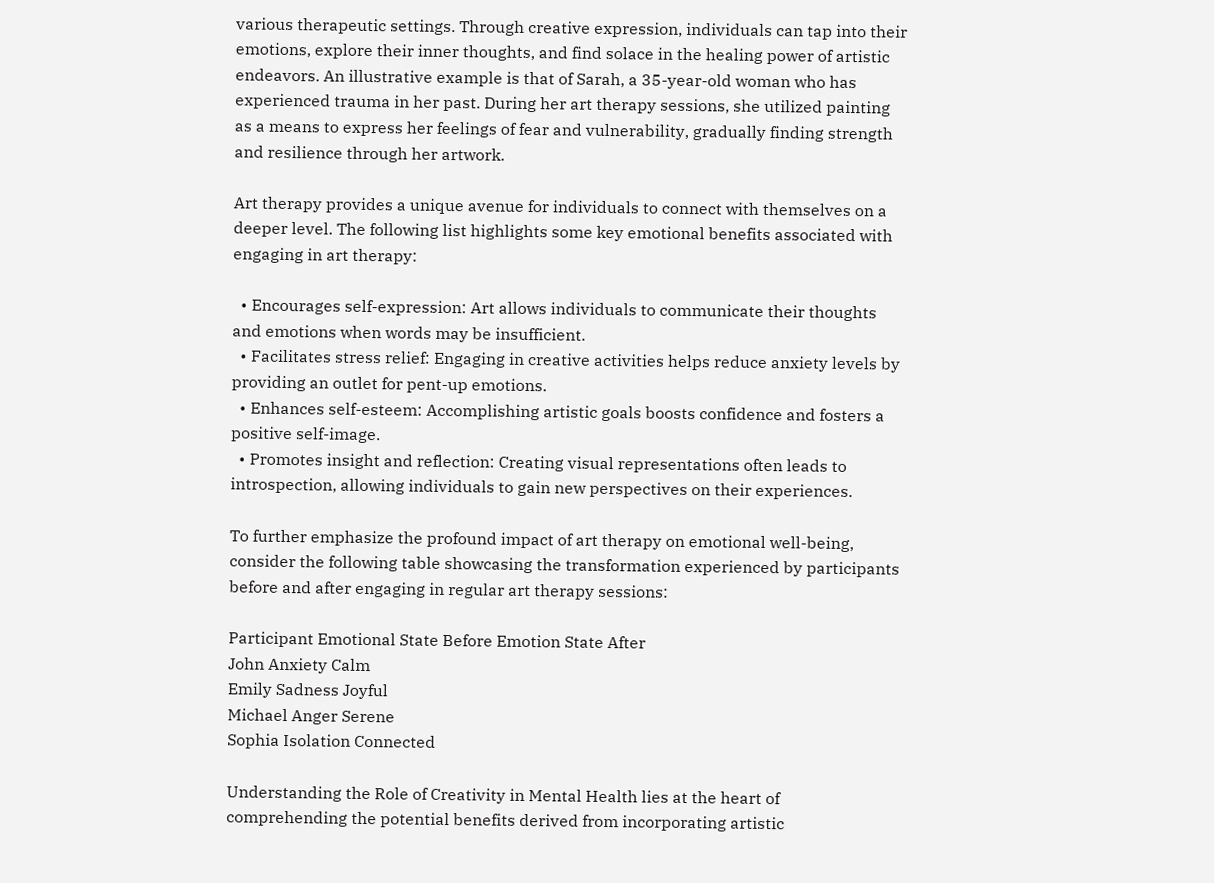various therapeutic settings. Through creative expression, individuals can tap into their emotions, explore their inner thoughts, and find solace in the healing power of artistic endeavors. An illustrative example is that of Sarah, a 35-year-old woman who has experienced trauma in her past. During her art therapy sessions, she utilized painting as a means to express her feelings of fear and vulnerability, gradually finding strength and resilience through her artwork.

Art therapy provides a unique avenue for individuals to connect with themselves on a deeper level. The following list highlights some key emotional benefits associated with engaging in art therapy:

  • Encourages self-expression: Art allows individuals to communicate their thoughts and emotions when words may be insufficient.
  • Facilitates stress relief: Engaging in creative activities helps reduce anxiety levels by providing an outlet for pent-up emotions.
  • Enhances self-esteem: Accomplishing artistic goals boosts confidence and fosters a positive self-image.
  • Promotes insight and reflection: Creating visual representations often leads to introspection, allowing individuals to gain new perspectives on their experiences.

To further emphasize the profound impact of art therapy on emotional well-being, consider the following table showcasing the transformation experienced by participants before and after engaging in regular art therapy sessions:

Participant Emotional State Before Emotion State After
John Anxiety Calm
Emily Sadness Joyful
Michael Anger Serene
Sophia Isolation Connected

Understanding the Role of Creativity in Mental Health lies at the heart of comprehending the potential benefits derived from incorporating artistic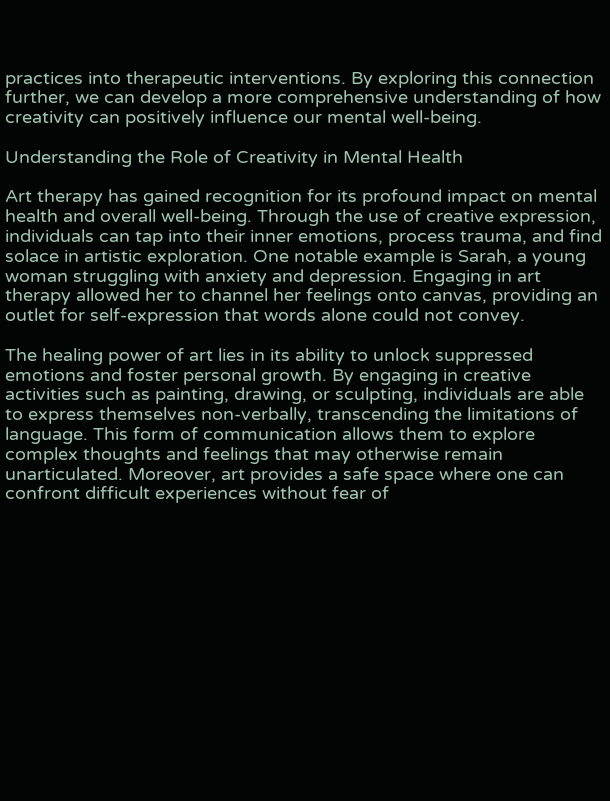practices into therapeutic interventions. By exploring this connection further, we can develop a more comprehensive understanding of how creativity can positively influence our mental well-being.

Understanding the Role of Creativity in Mental Health

Art therapy has gained recognition for its profound impact on mental health and overall well-being. Through the use of creative expression, individuals can tap into their inner emotions, process trauma, and find solace in artistic exploration. One notable example is Sarah, a young woman struggling with anxiety and depression. Engaging in art therapy allowed her to channel her feelings onto canvas, providing an outlet for self-expression that words alone could not convey.

The healing power of art lies in its ability to unlock suppressed emotions and foster personal growth. By engaging in creative activities such as painting, drawing, or sculpting, individuals are able to express themselves non-verbally, transcending the limitations of language. This form of communication allows them to explore complex thoughts and feelings that may otherwise remain unarticulated. Moreover, art provides a safe space where one can confront difficult experiences without fear of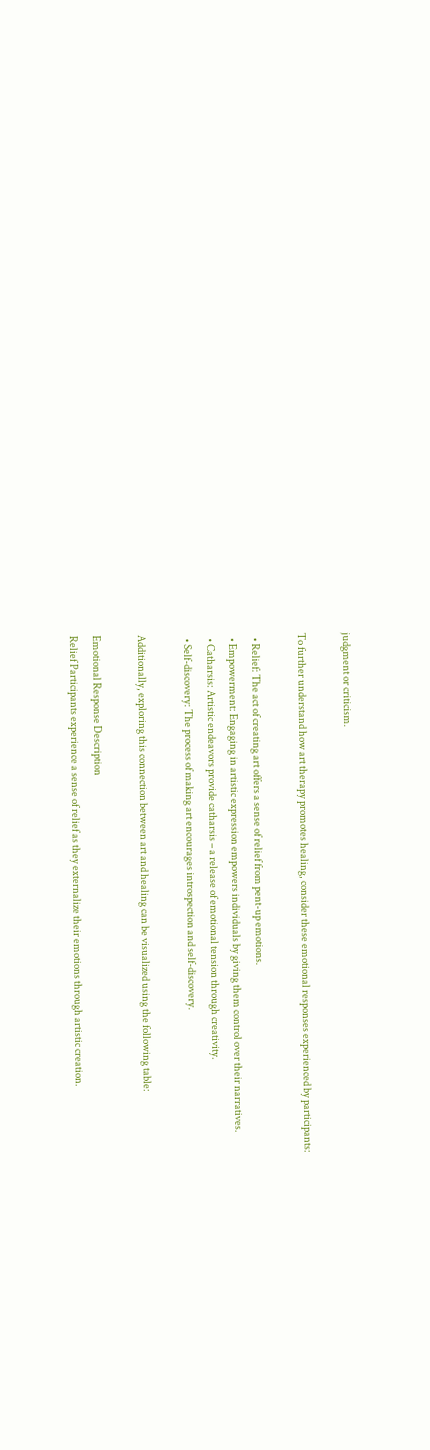judgment or criticism.

To further understand how art therapy promotes healing, consider these emotional responses experienced by participants:

  • Relief: The act of creating art offers a sense of relief from pent-up emotions.
  • Empowerment: Engaging in artistic expression empowers individuals by giving them control over their narratives.
  • Catharsis: Artistic endeavors provide catharsis – a release of emotional tension through creativity.
  • Self-discovery: The process of making art encourages introspection and self-discovery.

Additionally, exploring this connection between art and healing can be visualized using the following table:

Emotional Response Description
Relief Participants experience a sense of relief as they externalize their emotions through artistic creation.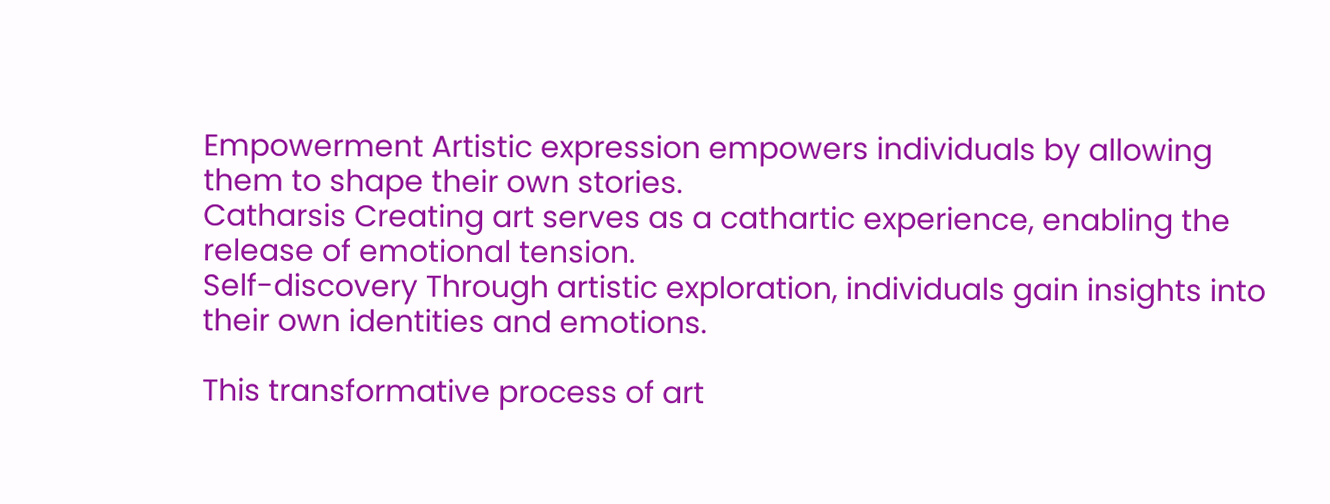Empowerment Artistic expression empowers individuals by allowing them to shape their own stories.
Catharsis Creating art serves as a cathartic experience, enabling the release of emotional tension.
Self-discovery Through artistic exploration, individuals gain insights into their own identities and emotions.

This transformative process of art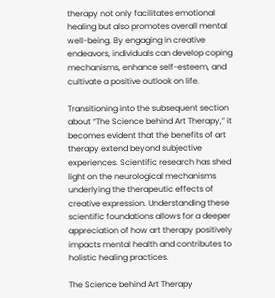therapy not only facilitates emotional healing but also promotes overall mental well-being. By engaging in creative endeavors, individuals can develop coping mechanisms, enhance self-esteem, and cultivate a positive outlook on life.

Transitioning into the subsequent section about “The Science behind Art Therapy,” it becomes evident that the benefits of art therapy extend beyond subjective experiences. Scientific research has shed light on the neurological mechanisms underlying the therapeutic effects of creative expression. Understanding these scientific foundations allows for a deeper appreciation of how art therapy positively impacts mental health and contributes to holistic healing practices.

The Science behind Art Therapy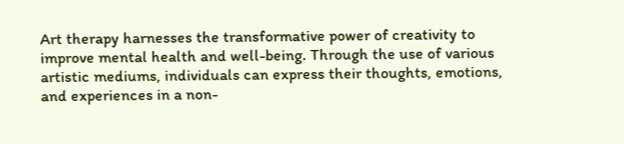Art therapy harnesses the transformative power of creativity to improve mental health and well-being. Through the use of various artistic mediums, individuals can express their thoughts, emotions, and experiences in a non-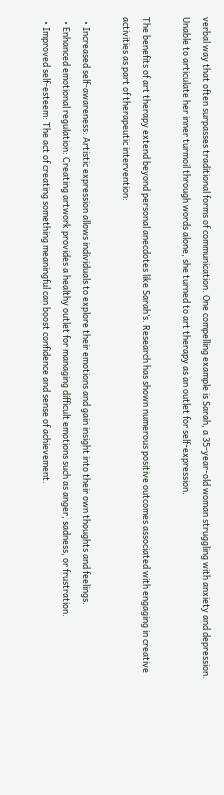verbal way that often surpasses traditional forms of communication. One compelling example is Sarah, a 35-year-old woman struggling with anxiety and depression. Unable to articulate her inner turmoil through words alone, she turned to art therapy as an outlet for self-expression.

The benefits of art therapy extend beyond personal anecdotes like Sarah’s. Research has shown numerous positive outcomes associated with engaging in creative activities as part of therapeutic intervention:

  • Increased self-awareness: Artistic expression allows individuals to explore their emotions and gain insight into their own thoughts and feelings.
  • Enhanced emotional regulation: Creating artwork provides a healthy outlet for managing difficult emotions such as anger, sadness, or frustration.
  • Improved self-esteem: The act of creating something meaningful can boost confidence and sense of achievement.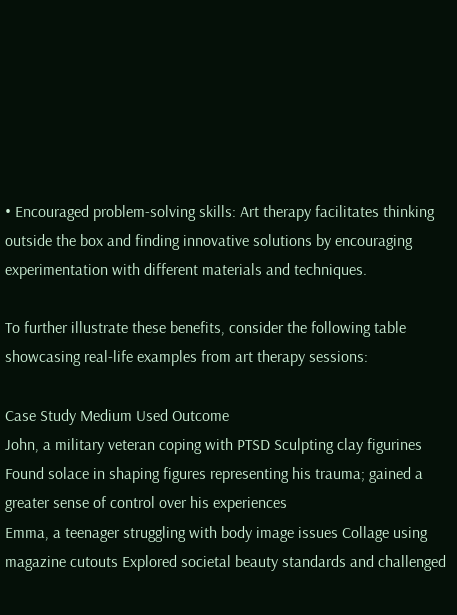• Encouraged problem-solving skills: Art therapy facilitates thinking outside the box and finding innovative solutions by encouraging experimentation with different materials and techniques.

To further illustrate these benefits, consider the following table showcasing real-life examples from art therapy sessions:

Case Study Medium Used Outcome
John, a military veteran coping with PTSD Sculpting clay figurines Found solace in shaping figures representing his trauma; gained a greater sense of control over his experiences
Emma, a teenager struggling with body image issues Collage using magazine cutouts Explored societal beauty standards and challenged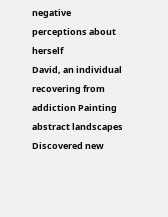negative perceptions about herself
David, an individual recovering from addiction Painting abstract landscapes Discovered new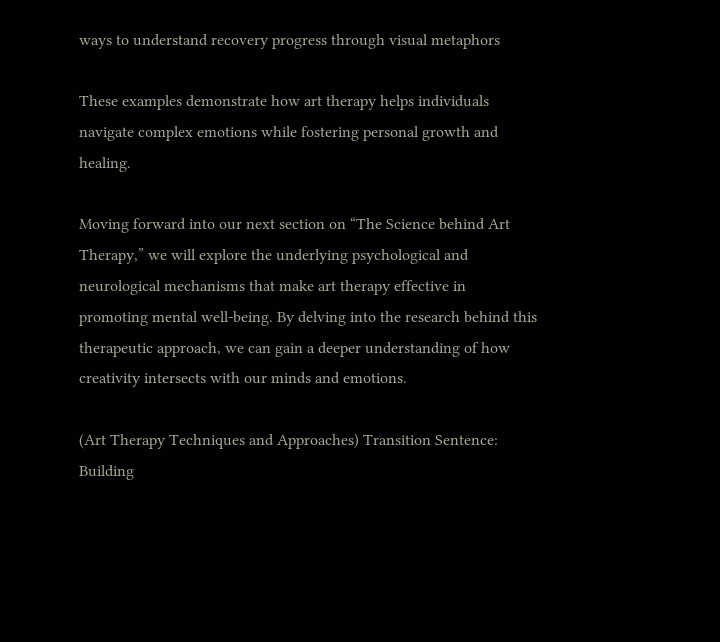ways to understand recovery progress through visual metaphors

These examples demonstrate how art therapy helps individuals navigate complex emotions while fostering personal growth and healing.

Moving forward into our next section on “The Science behind Art Therapy,” we will explore the underlying psychological and neurological mechanisms that make art therapy effective in promoting mental well-being. By delving into the research behind this therapeutic approach, we can gain a deeper understanding of how creativity intersects with our minds and emotions.

(Art Therapy Techniques and Approaches) Transition Sentence: Building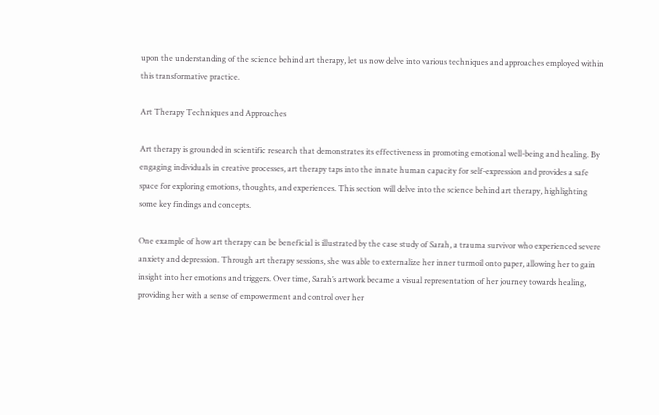upon the understanding of the science behind art therapy, let us now delve into various techniques and approaches employed within this transformative practice.

Art Therapy Techniques and Approaches

Art therapy is grounded in scientific research that demonstrates its effectiveness in promoting emotional well-being and healing. By engaging individuals in creative processes, art therapy taps into the innate human capacity for self-expression and provides a safe space for exploring emotions, thoughts, and experiences. This section will delve into the science behind art therapy, highlighting some key findings and concepts.

One example of how art therapy can be beneficial is illustrated by the case study of Sarah, a trauma survivor who experienced severe anxiety and depression. Through art therapy sessions, she was able to externalize her inner turmoil onto paper, allowing her to gain insight into her emotions and triggers. Over time, Sarah’s artwork became a visual representation of her journey towards healing, providing her with a sense of empowerment and control over her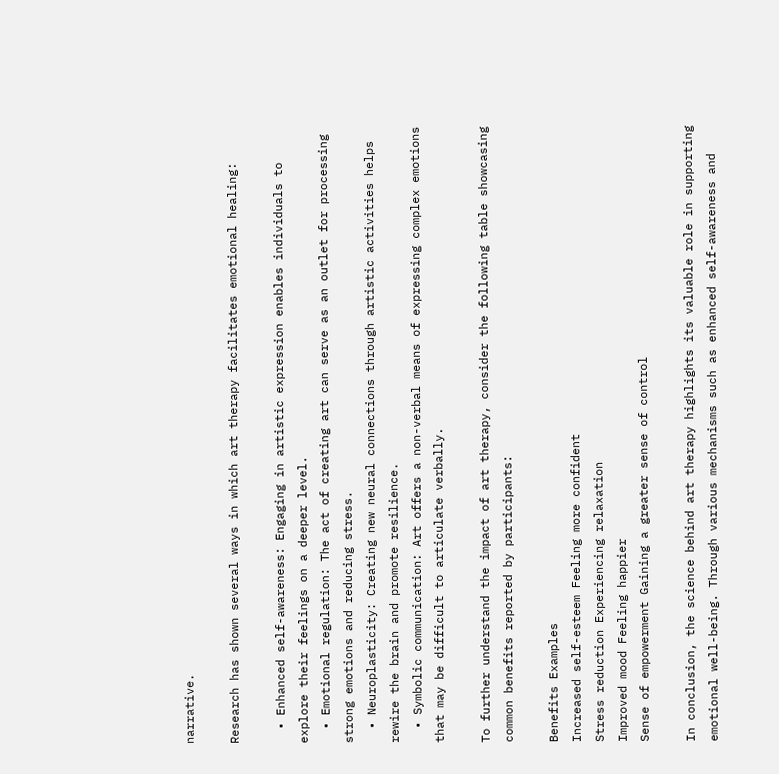narrative.

Research has shown several ways in which art therapy facilitates emotional healing:

  • Enhanced self-awareness: Engaging in artistic expression enables individuals to explore their feelings on a deeper level.
  • Emotional regulation: The act of creating art can serve as an outlet for processing strong emotions and reducing stress.
  • Neuroplasticity: Creating new neural connections through artistic activities helps rewire the brain and promote resilience.
  • Symbolic communication: Art offers a non-verbal means of expressing complex emotions that may be difficult to articulate verbally.

To further understand the impact of art therapy, consider the following table showcasing common benefits reported by participants:

Benefits Examples
Increased self-esteem Feeling more confident
Stress reduction Experiencing relaxation
Improved mood Feeling happier
Sense of empowerment Gaining a greater sense of control

In conclusion, the science behind art therapy highlights its valuable role in supporting emotional well-being. Through various mechanisms such as enhanced self-awareness and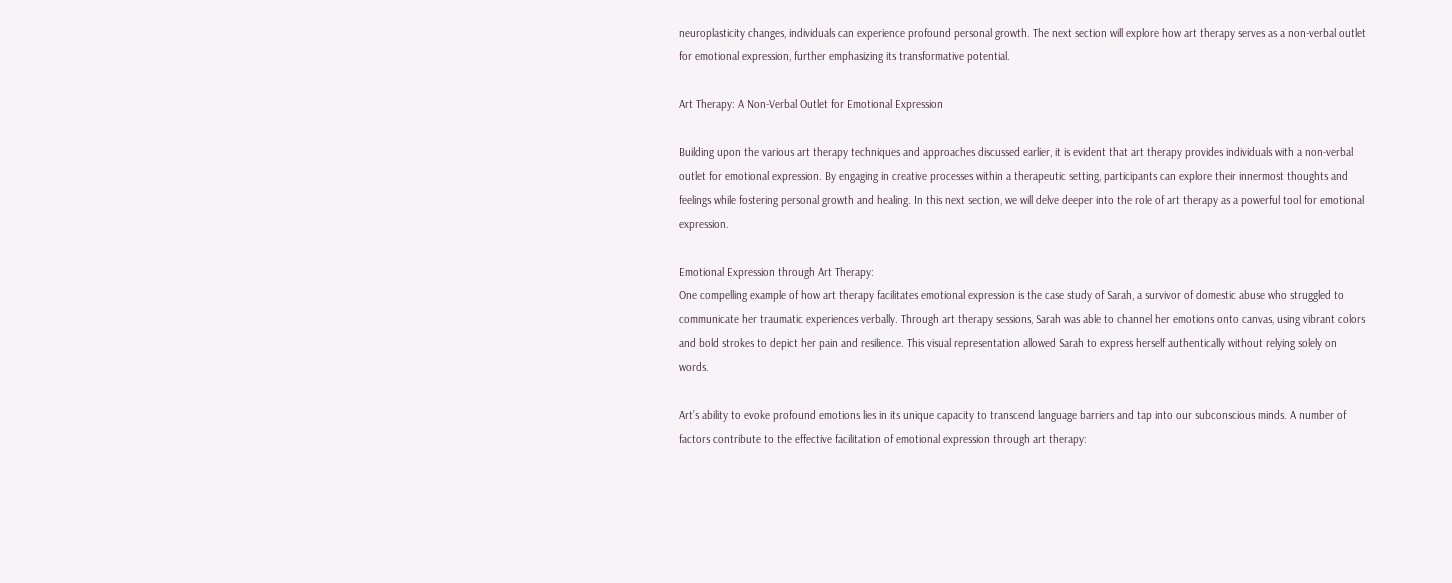neuroplasticity changes, individuals can experience profound personal growth. The next section will explore how art therapy serves as a non-verbal outlet for emotional expression, further emphasizing its transformative potential.

Art Therapy: A Non-Verbal Outlet for Emotional Expression

Building upon the various art therapy techniques and approaches discussed earlier, it is evident that art therapy provides individuals with a non-verbal outlet for emotional expression. By engaging in creative processes within a therapeutic setting, participants can explore their innermost thoughts and feelings while fostering personal growth and healing. In this next section, we will delve deeper into the role of art therapy as a powerful tool for emotional expression.

Emotional Expression through Art Therapy:
One compelling example of how art therapy facilitates emotional expression is the case study of Sarah, a survivor of domestic abuse who struggled to communicate her traumatic experiences verbally. Through art therapy sessions, Sarah was able to channel her emotions onto canvas, using vibrant colors and bold strokes to depict her pain and resilience. This visual representation allowed Sarah to express herself authentically without relying solely on words.

Art’s ability to evoke profound emotions lies in its unique capacity to transcend language barriers and tap into our subconscious minds. A number of factors contribute to the effective facilitation of emotional expression through art therapy: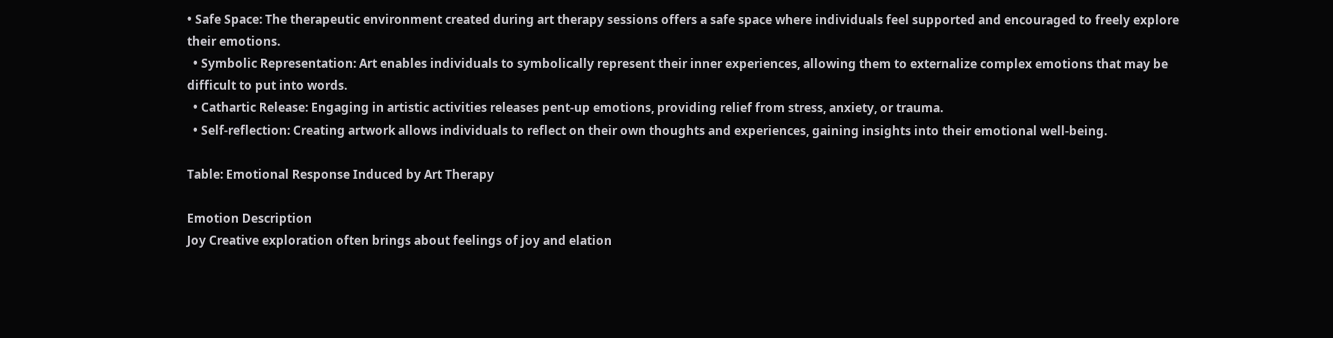• Safe Space: The therapeutic environment created during art therapy sessions offers a safe space where individuals feel supported and encouraged to freely explore their emotions.
  • Symbolic Representation: Art enables individuals to symbolically represent their inner experiences, allowing them to externalize complex emotions that may be difficult to put into words.
  • Cathartic Release: Engaging in artistic activities releases pent-up emotions, providing relief from stress, anxiety, or trauma.
  • Self-reflection: Creating artwork allows individuals to reflect on their own thoughts and experiences, gaining insights into their emotional well-being.

Table: Emotional Response Induced by Art Therapy

Emotion Description
Joy Creative exploration often brings about feelings of joy and elation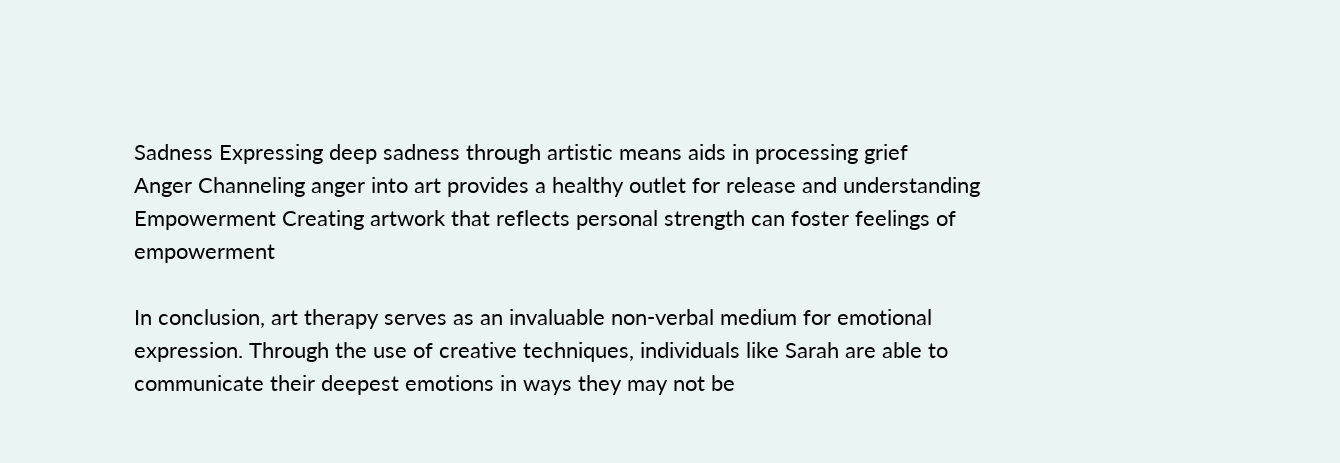Sadness Expressing deep sadness through artistic means aids in processing grief
Anger Channeling anger into art provides a healthy outlet for release and understanding
Empowerment Creating artwork that reflects personal strength can foster feelings of empowerment

In conclusion, art therapy serves as an invaluable non-verbal medium for emotional expression. Through the use of creative techniques, individuals like Sarah are able to communicate their deepest emotions in ways they may not be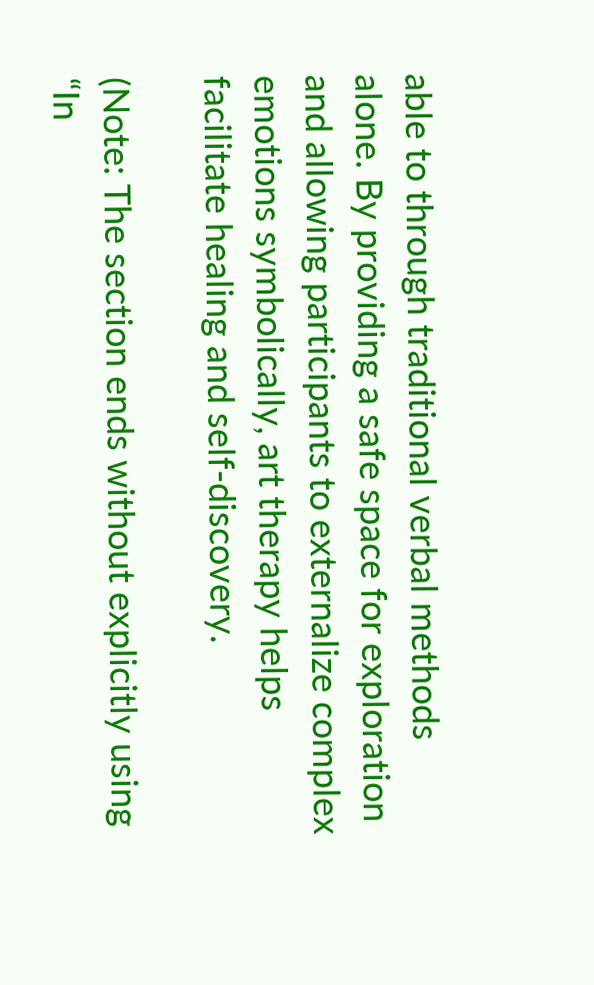able to through traditional verbal methods alone. By providing a safe space for exploration and allowing participants to externalize complex emotions symbolically, art therapy helps facilitate healing and self-discovery.

(Note: The section ends without explicitly using “In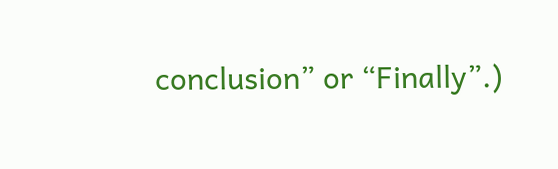conclusion” or “Finally”.)